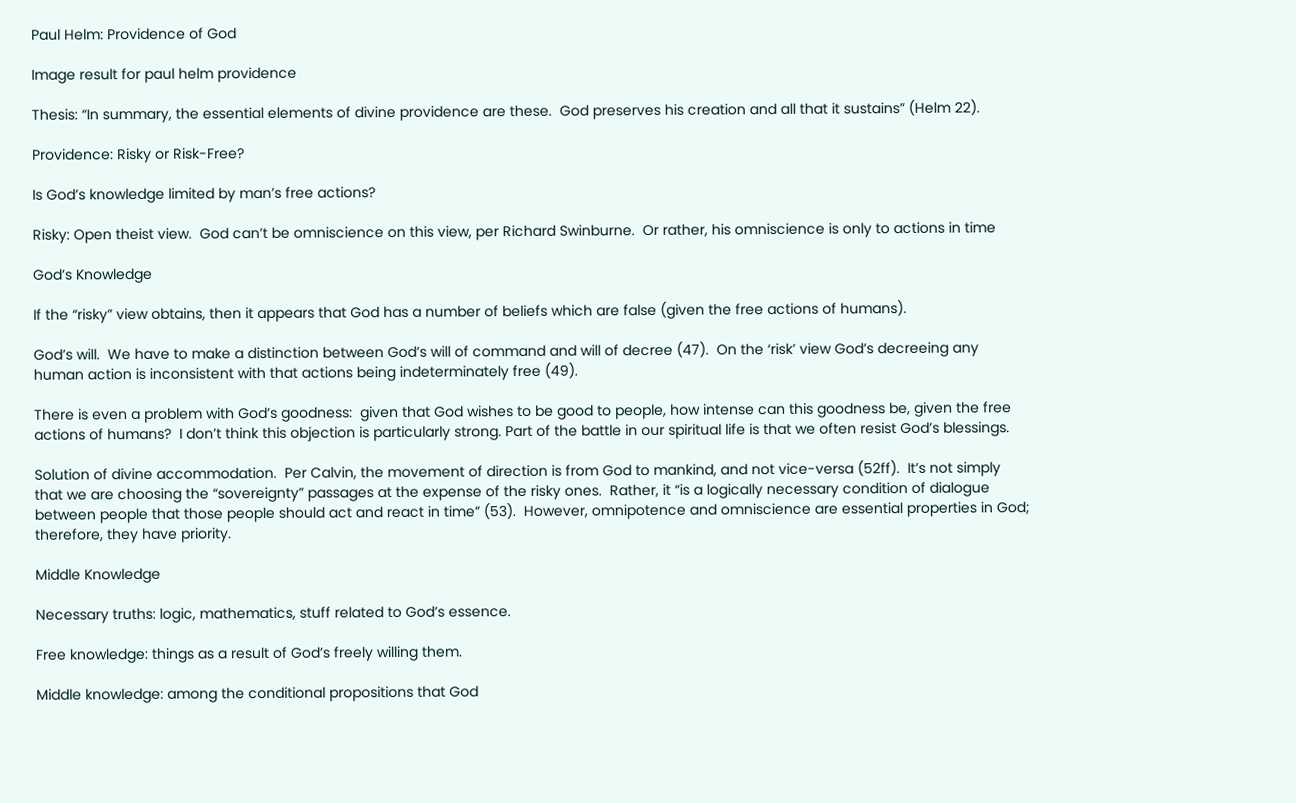Paul Helm: Providence of God

Image result for paul helm providence

Thesis: “In summary, the essential elements of divine providence are these.  God preserves his creation and all that it sustains” (Helm 22).

Providence: Risky or Risk-Free?

Is God’s knowledge limited by man’s free actions?

Risky: Open theist view.  God can’t be omniscience on this view, per Richard Swinburne.  Or rather, his omniscience is only to actions in time

God’s Knowledge

If the “risky” view obtains, then it appears that God has a number of beliefs which are false (given the free actions of humans).

God’s will.  We have to make a distinction between God’s will of command and will of decree (47).  On the ‘risk’ view God’s decreeing any human action is inconsistent with that actions being indeterminately free (49).

There is even a problem with God’s goodness:  given that God wishes to be good to people, how intense can this goodness be, given the free actions of humans?  I don’t think this objection is particularly strong. Part of the battle in our spiritual life is that we often resist God’s blessings.

Solution of divine accommodation.  Per Calvin, the movement of direction is from God to mankind, and not vice-versa (52ff).  It’s not simply that we are choosing the “sovereignty” passages at the expense of the risky ones.  Rather, it “is a logically necessary condition of dialogue between people that those people should act and react in time” (53).  However, omnipotence and omniscience are essential properties in God; therefore, they have priority.

Middle Knowledge

Necessary truths: logic, mathematics, stuff related to God’s essence.

Free knowledge: things as a result of God’s freely willing them.

Middle knowledge: among the conditional propositions that God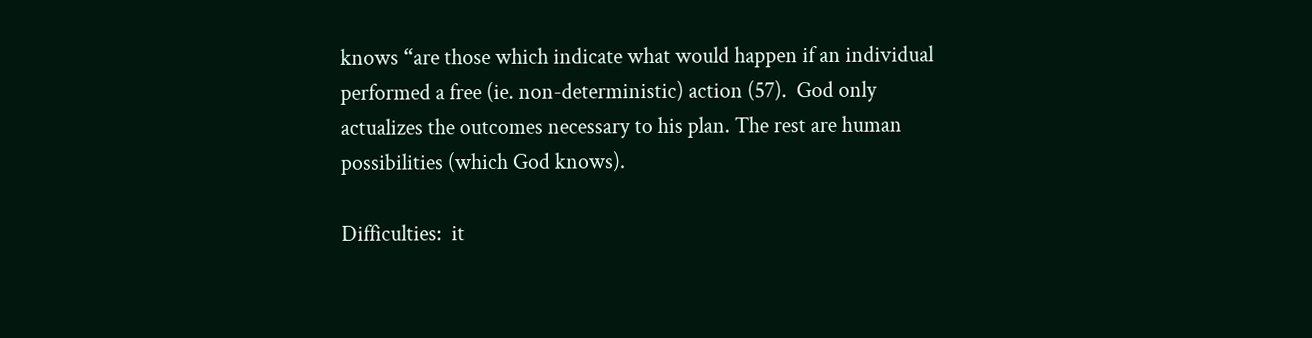knows “are those which indicate what would happen if an individual performed a free (ie. non-deterministic) action (57).  God only actualizes the outcomes necessary to his plan. The rest are human possibilities (which God knows).

Difficulties:  it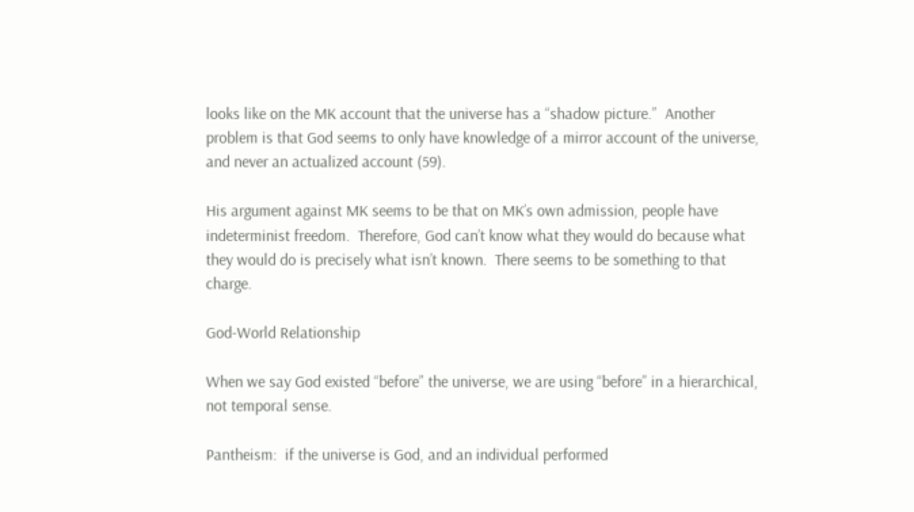looks like on the MK account that the universe has a “shadow picture.”  Another problem is that God seems to only have knowledge of a mirror account of the universe, and never an actualized account (59).

His argument against MK seems to be that on MK’s own admission, people have indeterminist freedom.  Therefore, God can’t know what they would do because what they would do is precisely what isn’t known.  There seems to be something to that charge.

God-World Relationship

When we say God existed “before” the universe, we are using “before” in a hierarchical, not temporal sense.

Pantheism:  if the universe is God, and an individual performed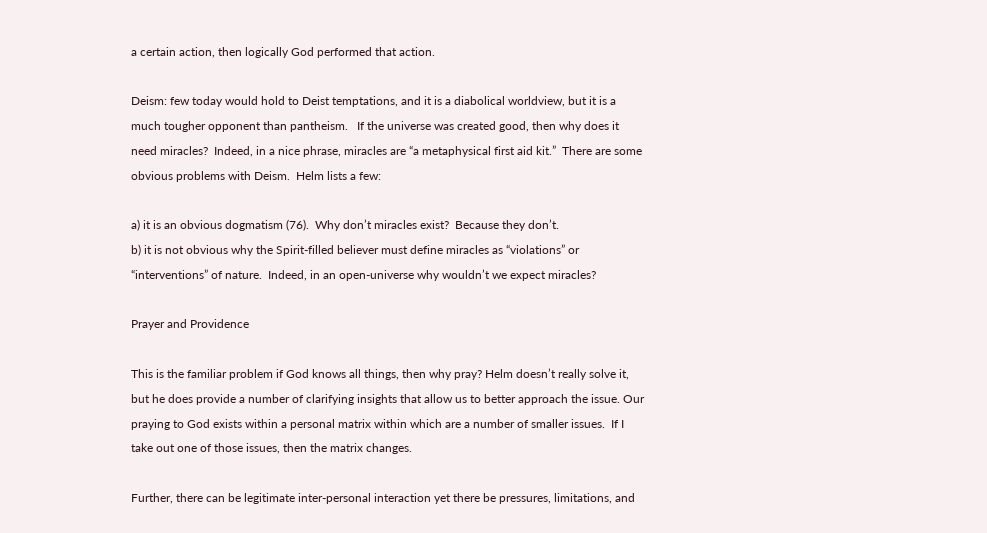a certain action, then logically God performed that action.

Deism: few today would hold to Deist temptations, and it is a diabolical worldview, but it is a much tougher opponent than pantheism.   If the universe was created good, then why does it need miracles?  Indeed, in a nice phrase, miracles are “a metaphysical first aid kit.”  There are some obvious problems with Deism.  Helm lists a few:

a) it is an obvious dogmatism (76).  Why don’t miracles exist?  Because they don’t.
b) it is not obvious why the Spirit-filled believer must define miracles as “violations” or “interventions” of nature.  Indeed, in an open-universe why wouldn’t we expect miracles?

Prayer and Providence

This is the familiar problem if God knows all things, then why pray? Helm doesn’t really solve it, but he does provide a number of clarifying insights that allow us to better approach the issue. Our praying to God exists within a personal matrix within which are a number of smaller issues.  If I take out one of those issues, then the matrix changes.

Further, there can be legitimate inter-personal interaction yet there be pressures, limitations, and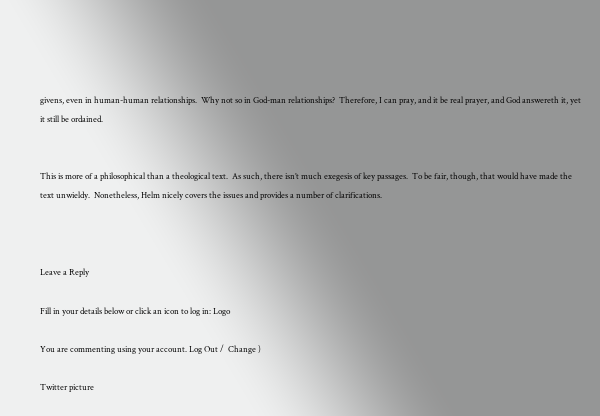givens, even in human-human relationships.  Why not so in God-man relationships?  Therefore, I can pray, and it be real prayer, and God answereth it, yet it still be ordained.


This is more of a philosophical than a theological text.  As such, there isn’t much exegesis of key passages.  To be fair, though, that would have made the text unwieldy.  Nonetheless, Helm nicely covers the issues and provides a number of clarifications.



Leave a Reply

Fill in your details below or click an icon to log in: Logo

You are commenting using your account. Log Out /  Change )

Twitter picture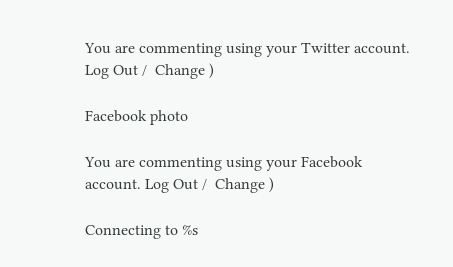You are commenting using your Twitter account. Log Out /  Change )

Facebook photo

You are commenting using your Facebook account. Log Out /  Change )

Connecting to %s